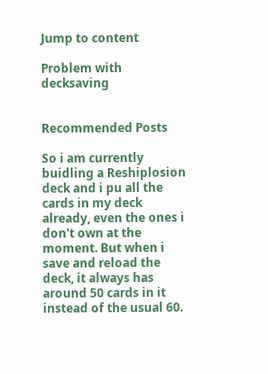Jump to content

Problem with decksaving


Recommended Posts

So i am currently buidling a Reshiplosion deck and i pu all the cards in my deck already, even the ones i don't own at the moment. But when i save and reload the deck, it always has around 50 cards in it instead of the usual 60.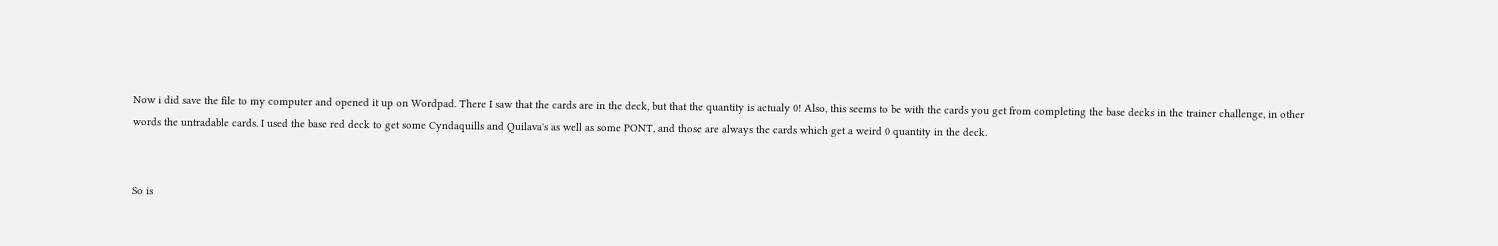Now i did save the file to my computer and opened it up on Wordpad. There I saw that the cards are in the deck, but that the quantity is actualy 0! Also, this seems to be with the cards you get from completing the base decks in the trainer challenge, in other words the untradable cards. I used the base red deck to get some Cyndaquills and Quilava's as well as some PONT, and those are always the cards which get a weird 0 quantity in the deck.


So is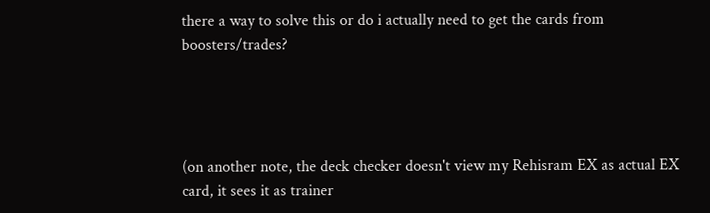there a way to solve this or do i actually need to get the cards from boosters/trades?




(on another note, the deck checker doesn't view my Rehisram EX as actual EX card, it sees it as trainer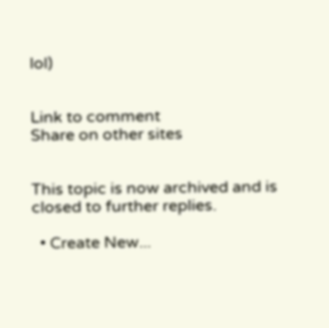lol)


Link to comment
Share on other sites


This topic is now archived and is closed to further replies.

  • Create New...